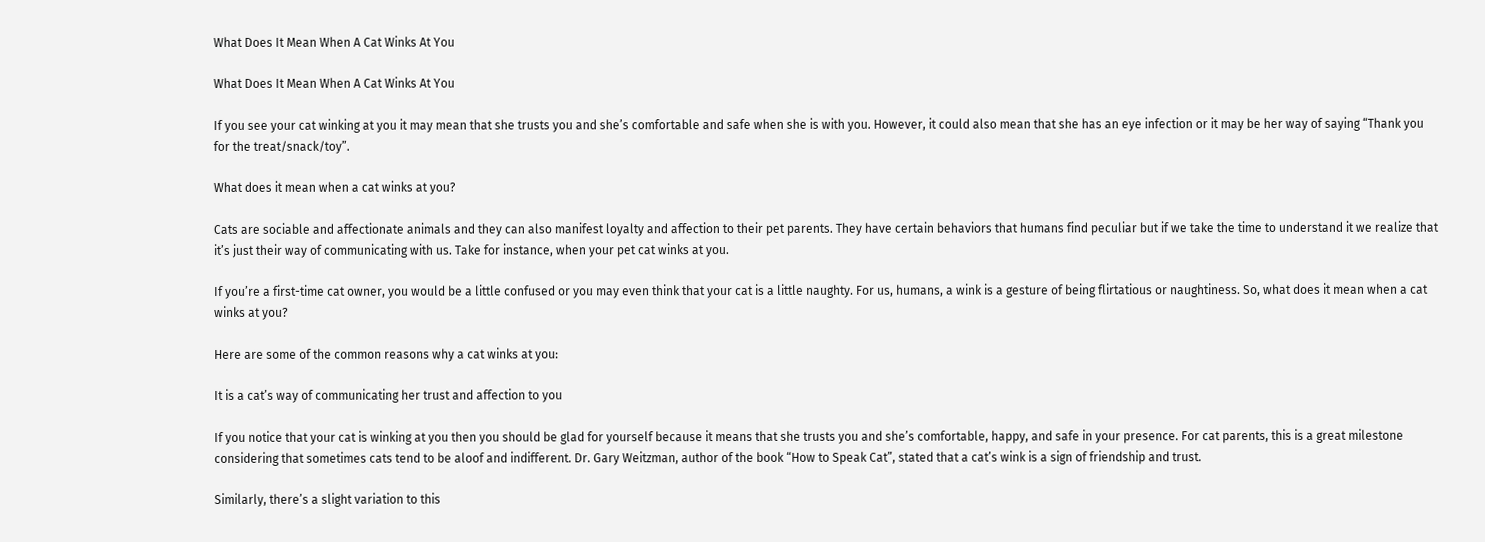What Does It Mean When A Cat Winks At You

What Does It Mean When A Cat Winks At You

If you see your cat winking at you it may mean that she trusts you and she’s comfortable and safe when she is with you. However, it could also mean that she has an eye infection or it may be her way of saying “Thank you for the treat/snack/toy”.

What does it mean when a cat winks at you?

Cats are sociable and affectionate animals and they can also manifest loyalty and affection to their pet parents. They have certain behaviors that humans find peculiar but if we take the time to understand it we realize that it’s just their way of communicating with us. Take for instance, when your pet cat winks at you.

If you’re a first-time cat owner, you would be a little confused or you may even think that your cat is a little naughty. For us, humans, a wink is a gesture of being flirtatious or naughtiness. So, what does it mean when a cat winks at you?

Here are some of the common reasons why a cat winks at you:

It is a cat’s way of communicating her trust and affection to you

If you notice that your cat is winking at you then you should be glad for yourself because it means that she trusts you and she’s comfortable, happy, and safe in your presence. For cat parents, this is a great milestone considering that sometimes cats tend to be aloof and indifferent. Dr. Gary Weitzman, author of the book “How to Speak Cat”, stated that a cat’s wink is a sign of friendship and trust.

Similarly, there’s a slight variation to this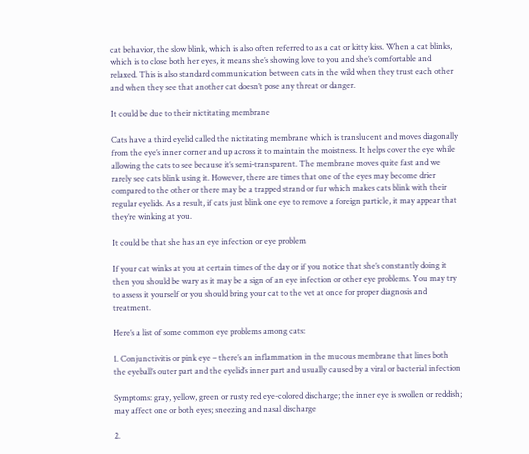cat behavior, the slow blink, which is also often referred to as a cat or kitty kiss. When a cat blinks, which is to close both her eyes, it means she’s showing love to you and she’s comfortable and relaxed. This is also standard communication between cats in the wild when they trust each other and when they see that another cat doesn’t pose any threat or danger.

It could be due to their nictitating membrane

Cats have a third eyelid called the nictitating membrane which is translucent and moves diagonally from the eye’s inner corner and up across it to maintain the moistness. It helps cover the eye while allowing the cats to see because it’s semi-transparent. The membrane moves quite fast and we rarely see cats blink using it. However, there are times that one of the eyes may become drier compared to the other or there may be a trapped strand or fur which makes cats blink with their regular eyelids. As a result, if cats just blink one eye to remove a foreign particle, it may appear that they’re winking at you.

It could be that she has an eye infection or eye problem

If your cat winks at you at certain times of the day or if you notice that she’s constantly doing it then you should be wary as it may be a sign of an eye infection or other eye problems. You may try to assess it yourself or you should bring your cat to the vet at once for proper diagnosis and treatment.

Here’s a list of some common eye problems among cats:

1. Conjunctivitis or pink eye – there’s an inflammation in the mucous membrane that lines both the eyeball’s outer part and the eyelid’s inner part and usually caused by a viral or bacterial infection

Symptoms: gray, yellow, green or rusty red eye-colored discharge; the inner eye is swollen or reddish; may affect one or both eyes; sneezing and nasal discharge

2.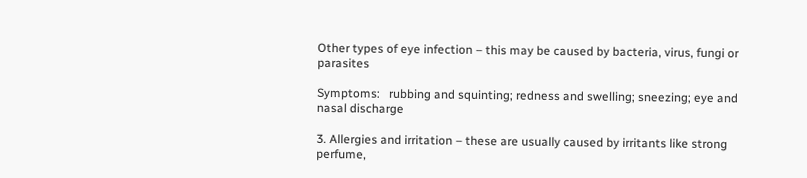Other types of eye infection – this may be caused by bacteria, virus, fungi or parasites

Symptoms:   rubbing and squinting; redness and swelling; sneezing; eye and nasal discharge

3. Allergies and irritation – these are usually caused by irritants like strong perfume,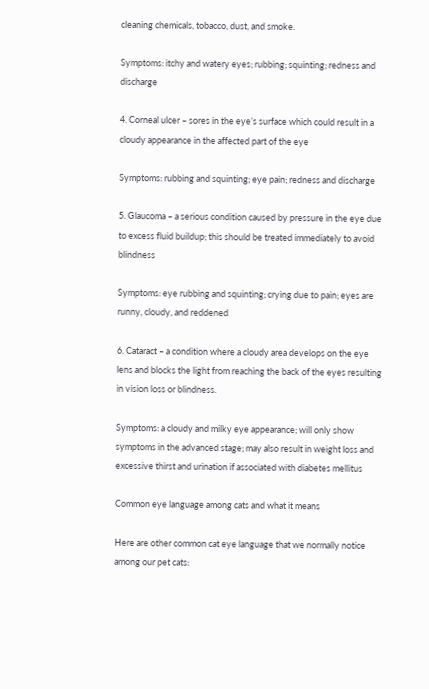cleaning chemicals, tobacco, dust, and smoke.

Symptoms: itchy and watery eyes; rubbing; squinting; redness and discharge

4. Corneal ulcer – sores in the eye’s surface which could result in a cloudy appearance in the affected part of the eye

Symptoms: rubbing and squinting; eye pain; redness and discharge

5. Glaucoma – a serious condition caused by pressure in the eye due to excess fluid buildup; this should be treated immediately to avoid blindness

Symptoms: eye rubbing and squinting; crying due to pain; eyes are runny, cloudy, and reddened

6. Cataract – a condition where a cloudy area develops on the eye lens and blocks the light from reaching the back of the eyes resulting in vision loss or blindness.

Symptoms: a cloudy and milky eye appearance; will only show symptoms in the advanced stage; may also result in weight loss and excessive thirst and urination if associated with diabetes mellitus

Common eye language among cats and what it means

Here are other common cat eye language that we normally notice among our pet cats: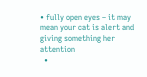• fully open eyes – it may mean your cat is alert and giving something her attention
  •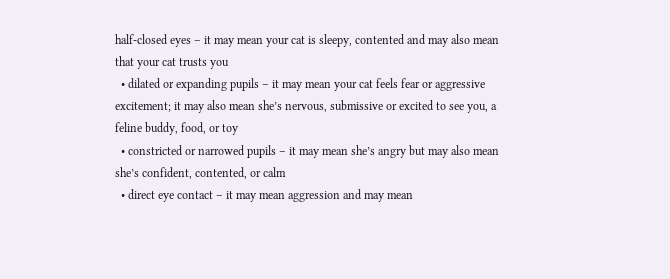half-closed eyes – it may mean your cat is sleepy, contented and may also mean that your cat trusts you
  • dilated or expanding pupils – it may mean your cat feels fear or aggressive excitement; it may also mean she’s nervous, submissive or excited to see you, a feline buddy, food, or toy
  • constricted or narrowed pupils – it may mean she’s angry but may also mean she’s confident, contented, or calm
  • direct eye contact – it may mean aggression and may mean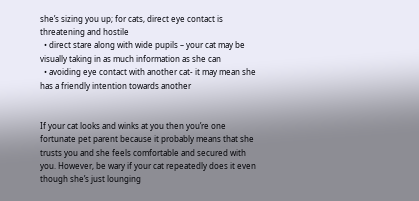she’s sizing you up; for cats, direct eye contact is threatening and hostile
  • direct stare along with wide pupils – your cat may be visually taking in as much information as she can
  • avoiding eye contact with another cat- it may mean she has a friendly intention towards another


If your cat looks and winks at you then you’re one fortunate pet parent because it probably means that she trusts you and she feels comfortable and secured with you. However, be wary if your cat repeatedly does it even though she’s just lounging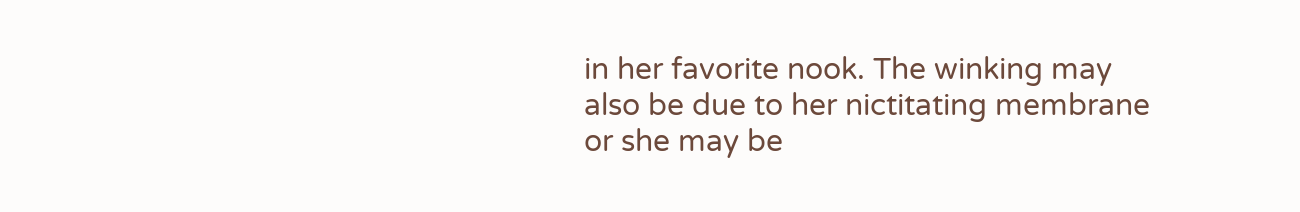in her favorite nook. The winking may also be due to her nictitating membrane or she may be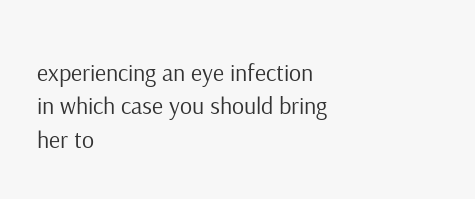experiencing an eye infection in which case you should bring her to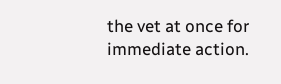the vet at once for immediate action.